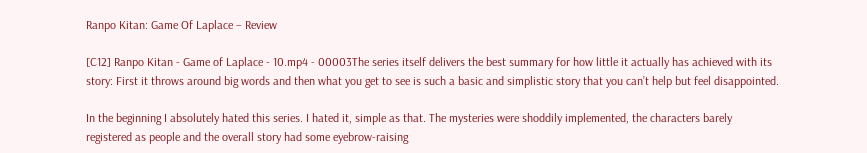Ranpo Kitan: Game Of Laplace – Review

[C12] Ranpo Kitan - Game of Laplace - 10.mp4 - 00003The series itself delivers the best summary for how little it actually has achieved with its story: First it throws around big words and then what you get to see is such a basic and simplistic story that you can’t help but feel disappointed.

In the beginning I absolutely hated this series. I hated it, simple as that. The mysteries were shoddily implemented, the characters barely registered as people and the overall story had some eyebrow-raising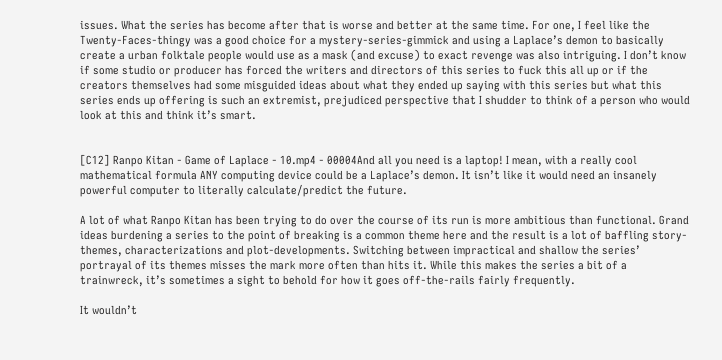issues. What the series has become after that is worse and better at the same time. For one, I feel like the Twenty-Faces-thingy was a good choice for a mystery-series-gimmick and using a Laplace’s demon to basically create a urban folktale people would use as a mask (and excuse) to exact revenge was also intriguing. I don’t know if some studio or producer has forced the writers and directors of this series to fuck this all up or if the creators themselves had some misguided ideas about what they ended up saying with this series but what this series ends up offering is such an extremist, prejudiced perspective that I shudder to think of a person who would look at this and think it’s smart.


[C12] Ranpo Kitan - Game of Laplace - 10.mp4 - 00004And all you need is a laptop! I mean, with a really cool mathematical formula ANY computing device could be a Laplace’s demon. It isn’t like it would need an insanely powerful computer to literally calculate/predict the future.

A lot of what Ranpo Kitan has been trying to do over the course of its run is more ambitious than functional. Grand ideas burdening a series to the point of breaking is a common theme here and the result is a lot of baffling story-themes, characterizations and plot-developments. Switching between impractical and shallow the series’ portrayal of its themes misses the mark more often than hits it. While this makes the series a bit of a trainwreck, it’s sometimes a sight to behold for how it goes off-the-rails fairly frequently.

It wouldn’t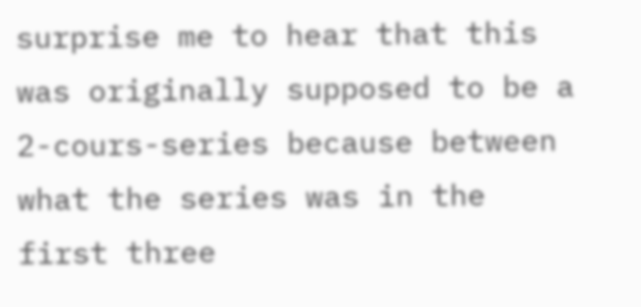surprise me to hear that this was originally supposed to be a 2-cours-series because between what the series was in the first three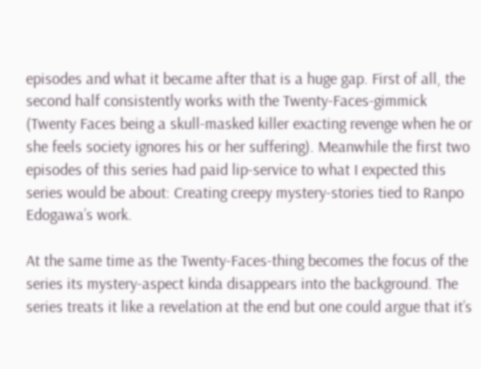episodes and what it became after that is a huge gap. First of all, the second half consistently works with the Twenty-Faces-gimmick (Twenty Faces being a skull-masked killer exacting revenge when he or she feels society ignores his or her suffering). Meanwhile the first two episodes of this series had paid lip-service to what I expected this series would be about: Creating creepy mystery-stories tied to Ranpo Edogawa’s work.

At the same time as the Twenty-Faces-thing becomes the focus of the series its mystery-aspect kinda disappears into the background. The series treats it like a revelation at the end but one could argue that it’s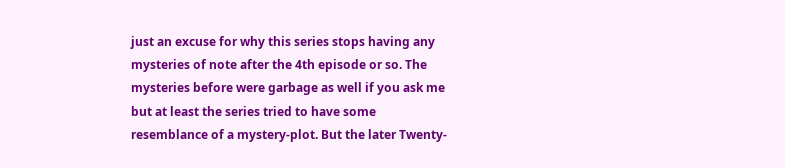just an excuse for why this series stops having any mysteries of note after the 4th episode or so. The mysteries before were garbage as well if you ask me but at least the series tried to have some resemblance of a mystery-plot. But the later Twenty-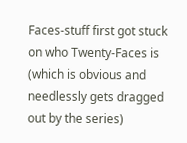Faces-stuff first got stuck on who Twenty-Faces is (which is obvious and needlessly gets dragged out by the series)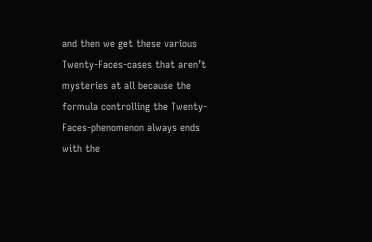and then we get these various Twenty-Faces-cases that aren’t mysteries at all because the formula controlling the Twenty-Faces-phenomenon always ends with the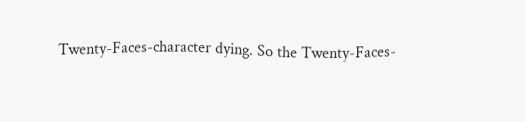Twenty-Faces-character dying. So the Twenty-Faces-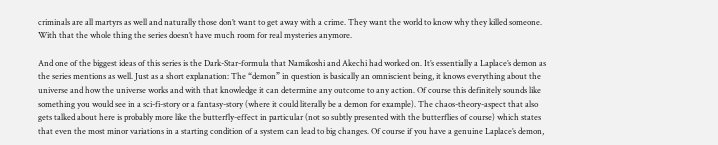criminals are all martyrs as well and naturally those don’t want to get away with a crime. They want the world to know why they killed someone. With that the whole thing the series doesn’t have much room for real mysteries anymore.

And one of the biggest ideas of this series is the Dark-Star-formula that Namikoshi and Akechi had worked on. It’s essentially a Laplace’s demon as the series mentions as well. Just as a short explanation: The “demon” in question is basically an omniscient being, it knows everything about the universe and how the universe works and with that knowledge it can determine any outcome to any action. Of course this definitely sounds like something you would see in a sci-fi-story or a fantasy-story (where it could literally be a demon for example). The chaos-theory-aspect that also gets talked about here is probably more like the butterfly-effect in particular (not so subtly presented with the butterflies of course) which states that even the most minor variations in a starting condition of a system can lead to big changes. Of course if you have a genuine Laplace’s demon,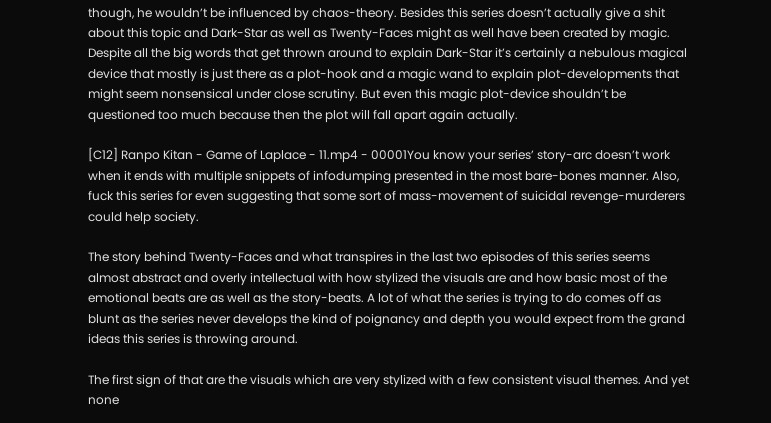though, he wouldn’t be influenced by chaos-theory. Besides this series doesn’t actually give a shit about this topic and Dark-Star as well as Twenty-Faces might as well have been created by magic. Despite all the big words that get thrown around to explain Dark-Star it’s certainly a nebulous magical device that mostly is just there as a plot-hook and a magic wand to explain plot-developments that might seem nonsensical under close scrutiny. But even this magic plot-device shouldn’t be questioned too much because then the plot will fall apart again actually.

[C12] Ranpo Kitan - Game of Laplace - 11.mp4 - 00001You know your series’ story-arc doesn’t work when it ends with multiple snippets of infodumping presented in the most bare-bones manner. Also, fuck this series for even suggesting that some sort of mass-movement of suicidal revenge-murderers could help society.

The story behind Twenty-Faces and what transpires in the last two episodes of this series seems almost abstract and overly intellectual with how stylized the visuals are and how basic most of the emotional beats are as well as the story-beats. A lot of what the series is trying to do comes off as blunt as the series never develops the kind of poignancy and depth you would expect from the grand ideas this series is throwing around.

The first sign of that are the visuals which are very stylized with a few consistent visual themes. And yet none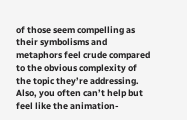of those seem compelling as their symbolisms and metaphors feel crude compared to the obvious complexity of the topic they’re addressing. Also, you often can’t help but feel like the animation-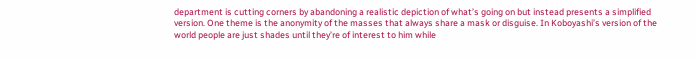department is cutting corners by abandoning a realistic depiction of what’s going on but instead presents a simplified version. One theme is the anonymity of the masses that always share a mask or disguise. In Koboyashi’s version of the world people are just shades until they’re of interest to him while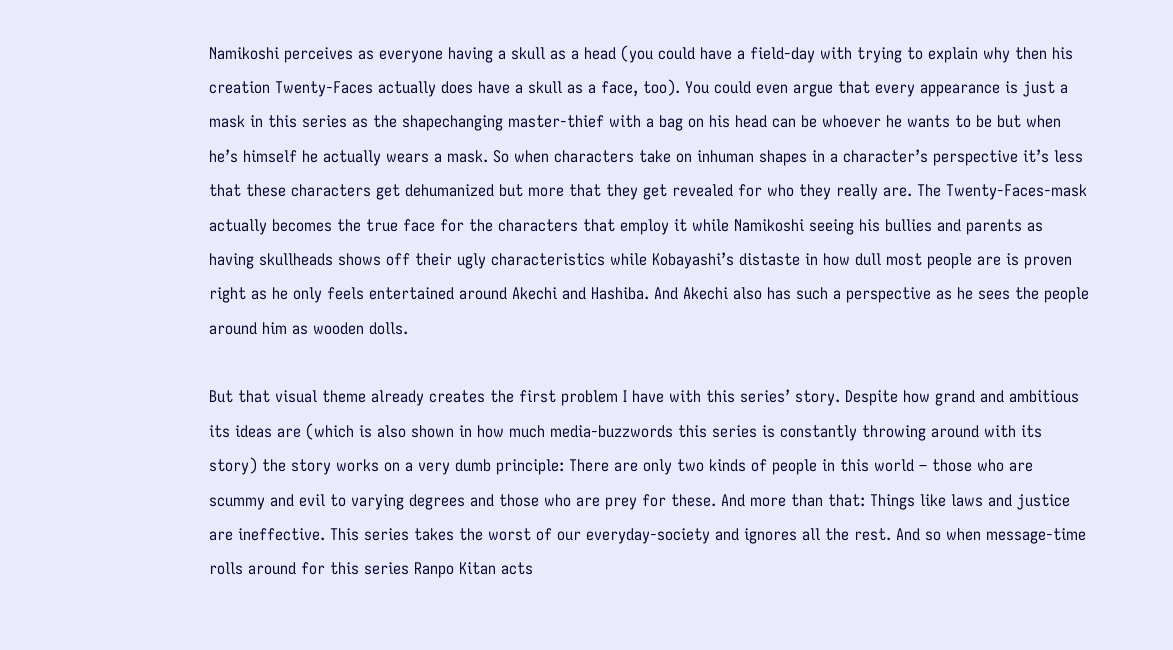Namikoshi perceives as everyone having a skull as a head (you could have a field-day with trying to explain why then his creation Twenty-Faces actually does have a skull as a face, too). You could even argue that every appearance is just a mask in this series as the shapechanging master-thief with a bag on his head can be whoever he wants to be but when he’s himself he actually wears a mask. So when characters take on inhuman shapes in a character’s perspective it’s less that these characters get dehumanized but more that they get revealed for who they really are. The Twenty-Faces-mask actually becomes the true face for the characters that employ it while Namikoshi seeing his bullies and parents as having skullheads shows off their ugly characteristics while Kobayashi’s distaste in how dull most people are is proven right as he only feels entertained around Akechi and Hashiba. And Akechi also has such a perspective as he sees the people around him as wooden dolls.

But that visual theme already creates the first problem I have with this series’ story. Despite how grand and ambitious its ideas are (which is also shown in how much media-buzzwords this series is constantly throwing around with its story) the story works on a very dumb principle: There are only two kinds of people in this world – those who are scummy and evil to varying degrees and those who are prey for these. And more than that: Things like laws and justice are ineffective. This series takes the worst of our everyday-society and ignores all the rest. And so when message-time rolls around for this series Ranpo Kitan acts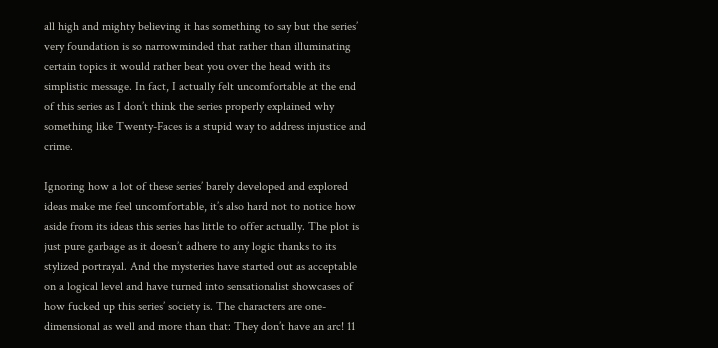all high and mighty believing it has something to say but the series’ very foundation is so narrowminded that rather than illuminating certain topics it would rather beat you over the head with its simplistic message. In fact, I actually felt uncomfortable at the end of this series as I don’t think the series properly explained why something like Twenty-Faces is a stupid way to address injustice and crime.

Ignoring how a lot of these series’ barely developed and explored ideas make me feel uncomfortable, it’s also hard not to notice how aside from its ideas this series has little to offer actually. The plot is just pure garbage as it doesn’t adhere to any logic thanks to its stylized portrayal. And the mysteries have started out as acceptable on a logical level and have turned into sensationalist showcases of how fucked up this series’ society is. The characters are one-dimensional as well and more than that: They don’t have an arc! 11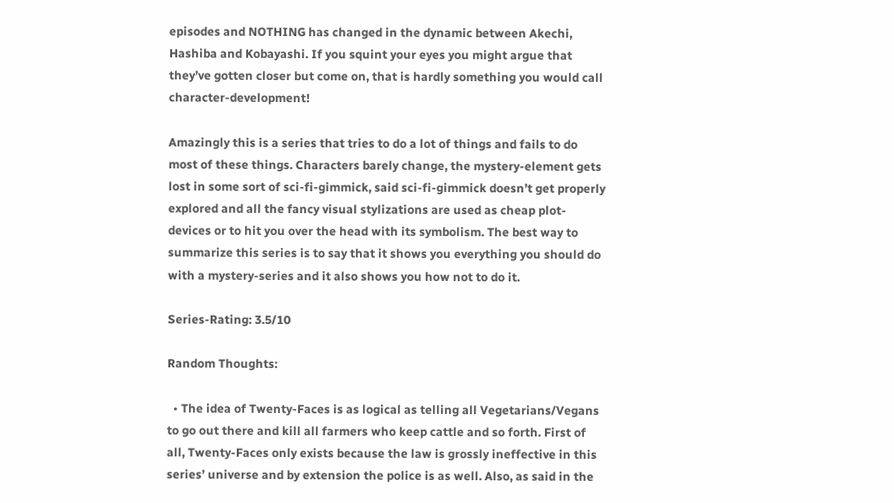episodes and NOTHING has changed in the dynamic between Akechi, Hashiba and Kobayashi. If you squint your eyes you might argue that they’ve gotten closer but come on, that is hardly something you would call character-development!

Amazingly this is a series that tries to do a lot of things and fails to do most of these things. Characters barely change, the mystery-element gets lost in some sort of sci-fi-gimmick, said sci-fi-gimmick doesn’t get properly explored and all the fancy visual stylizations are used as cheap plot-devices or to hit you over the head with its symbolism. The best way to summarize this series is to say that it shows you everything you should do with a mystery-series and it also shows you how not to do it.

Series-Rating: 3.5/10

Random Thoughts:

  • The idea of Twenty-Faces is as logical as telling all Vegetarians/Vegans to go out there and kill all farmers who keep cattle and so forth. First of all, Twenty-Faces only exists because the law is grossly ineffective in this series’ universe and by extension the police is as well. Also, as said in the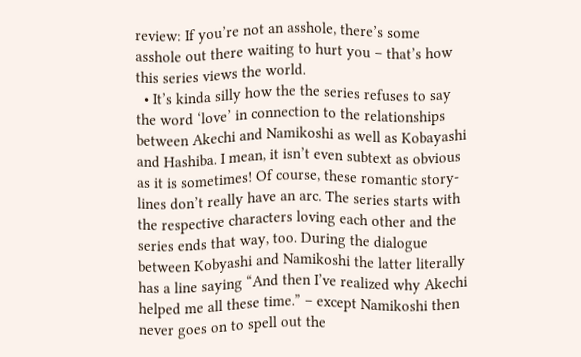review: If you’re not an asshole, there’s some asshole out there waiting to hurt you – that’s how this series views the world.
  • It’s kinda silly how the the series refuses to say the word ‘love’ in connection to the relationships between Akechi and Namikoshi as well as Kobayashi and Hashiba. I mean, it isn’t even subtext as obvious as it is sometimes! Of course, these romantic story-lines don’t really have an arc. The series starts with the respective characters loving each other and the series ends that way, too. During the dialogue between Kobyashi and Namikoshi the latter literally has a line saying “And then I’ve realized why Akechi helped me all these time.” – except Namikoshi then never goes on to spell out the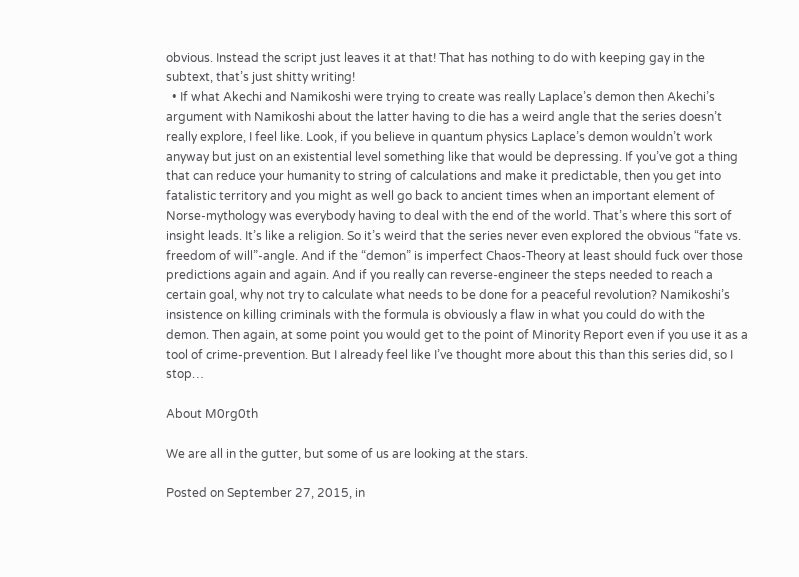obvious. Instead the script just leaves it at that! That has nothing to do with keeping gay in the subtext, that’s just shitty writing!
  • If what Akechi and Namikoshi were trying to create was really Laplace’s demon then Akechi’s argument with Namikoshi about the latter having to die has a weird angle that the series doesn’t really explore, I feel like. Look, if you believe in quantum physics Laplace’s demon wouldn’t work anyway but just on an existential level something like that would be depressing. If you’ve got a thing that can reduce your humanity to string of calculations and make it predictable, then you get into fatalistic territory and you might as well go back to ancient times when an important element of Norse-mythology was everybody having to deal with the end of the world. That’s where this sort of insight leads. It’s like a religion. So it’s weird that the series never even explored the obvious “fate vs. freedom of will”-angle. And if the “demon” is imperfect Chaos-Theory at least should fuck over those predictions again and again. And if you really can reverse-engineer the steps needed to reach a certain goal, why not try to calculate what needs to be done for a peaceful revolution? Namikoshi’s insistence on killing criminals with the formula is obviously a flaw in what you could do with the demon. Then again, at some point you would get to the point of Minority Report even if you use it as a tool of crime-prevention. But I already feel like I’ve thought more about this than this series did, so I stop…

About M0rg0th

We are all in the gutter, but some of us are looking at the stars.

Posted on September 27, 2015, in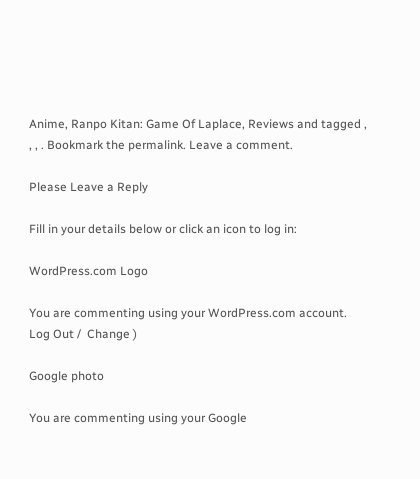Anime, Ranpo Kitan: Game Of Laplace, Reviews and tagged , , , . Bookmark the permalink. Leave a comment.

Please Leave a Reply

Fill in your details below or click an icon to log in:

WordPress.com Logo

You are commenting using your WordPress.com account. Log Out /  Change )

Google photo

You are commenting using your Google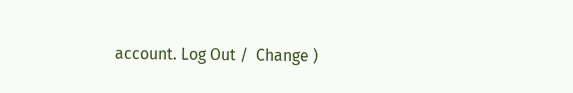account. Log Out /  Change )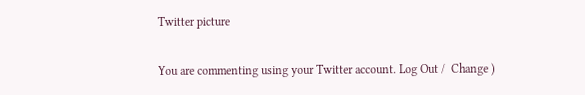Twitter picture

You are commenting using your Twitter account. Log Out /  Change )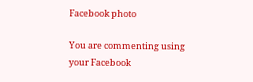Facebook photo

You are commenting using your Facebook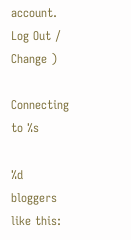account. Log Out /  Change )

Connecting to %s

%d bloggers like this: